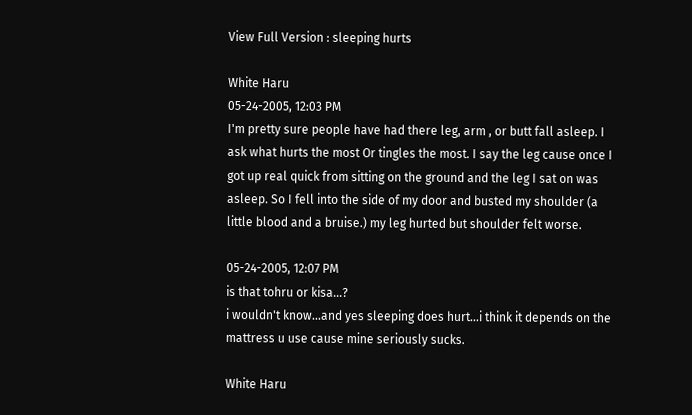View Full Version : sleeping hurts

White Haru
05-24-2005, 12:03 PM
I'm pretty sure people have had there leg, arm , or butt fall asleep. I ask what hurts the most Or tingles the most. I say the leg cause once I got up real quick from sitting on the ground and the leg I sat on was asleep. So I fell into the side of my door and busted my shoulder (a little blood and a bruise.) my leg hurted but shoulder felt worse.

05-24-2005, 12:07 PM
is that tohru or kisa...?
i wouldn't know...and yes sleeping does hurt...i think it depends on the mattress u use cause mine seriously sucks.

White Haru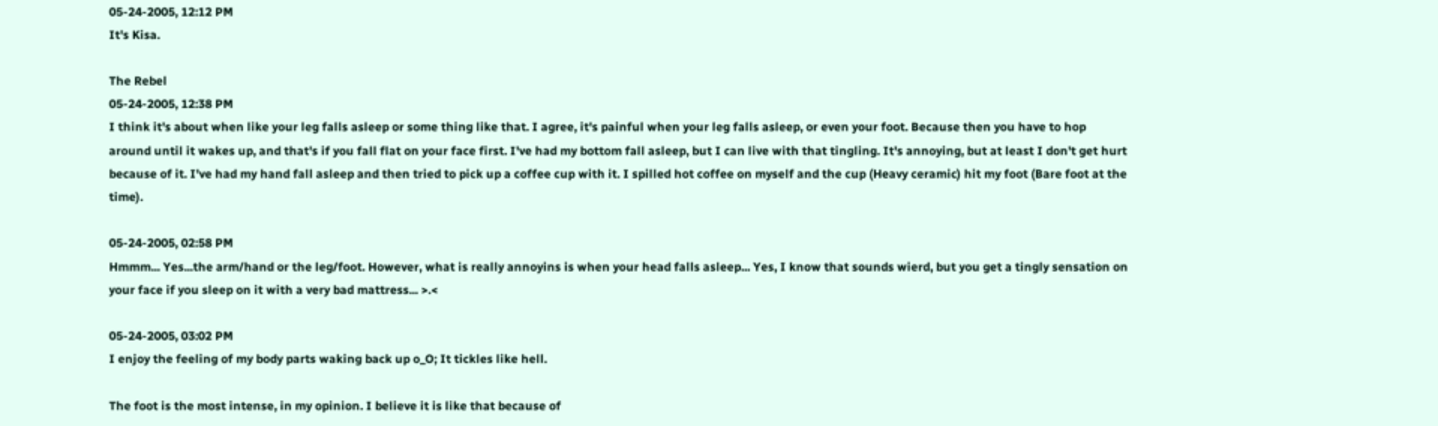05-24-2005, 12:12 PM
It's Kisa.

The Rebel
05-24-2005, 12:38 PM
I think it's about when like your leg falls asleep or some thing like that. I agree, it's painful when your leg falls asleep, or even your foot. Because then you have to hop around until it wakes up, and that's if you fall flat on your face first. I've had my bottom fall asleep, but I can live with that tingling. It's annoying, but at least I don't get hurt because of it. I've had my hand fall asleep and then tried to pick up a coffee cup with it. I spilled hot coffee on myself and the cup (Heavy ceramic) hit my foot (Bare foot at the time).

05-24-2005, 02:58 PM
Hmmm... Yes...the arm/hand or the leg/foot. However, what is really annoyins is when your head falls asleep... Yes, I know that sounds wierd, but you get a tingly sensation on your face if you sleep on it with a very bad mattress... >.<

05-24-2005, 03:02 PM
I enjoy the feeling of my body parts waking back up o_O; It tickles like hell.

The foot is the most intense, in my opinion. I believe it is like that because of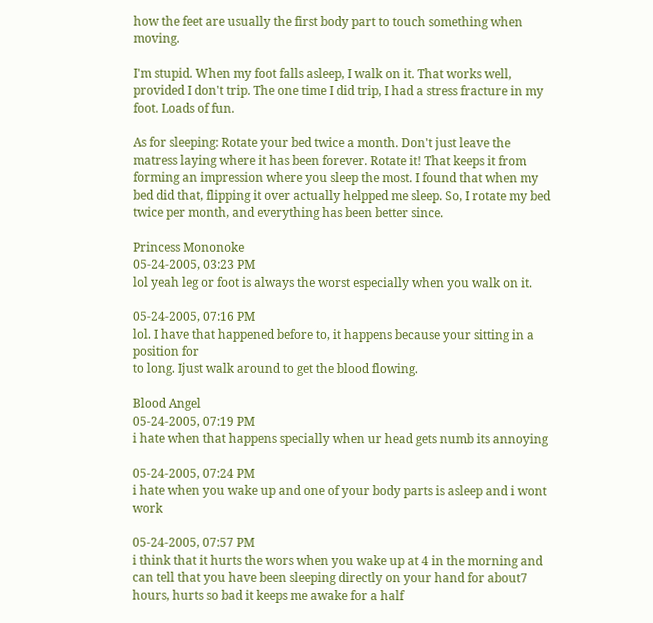how the feet are usually the first body part to touch something when moving.

I'm stupid. When my foot falls asleep, I walk on it. That works well, provided I don't trip. The one time I did trip, I had a stress fracture in my foot. Loads of fun.

As for sleeping: Rotate your bed twice a month. Don't just leave the matress laying where it has been forever. Rotate it! That keeps it from forming an impression where you sleep the most. I found that when my bed did that, flipping it over actually helpped me sleep. So, I rotate my bed twice per month, and everything has been better since.

Princess Mononoke
05-24-2005, 03:23 PM
lol yeah leg or foot is always the worst especially when you walk on it.

05-24-2005, 07:16 PM
lol. I have that happened before to, it happens because your sitting in a position for
to long. Ijust walk around to get the blood flowing.

Blood Angel
05-24-2005, 07:19 PM
i hate when that happens specially when ur head gets numb its annoying

05-24-2005, 07:24 PM
i hate when you wake up and one of your body parts is asleep and i wont work

05-24-2005, 07:57 PM
i think that it hurts the wors when you wake up at 4 in the morning and can tell that you have been sleeping directly on your hand for about7 hours, hurts so bad it keeps me awake for a half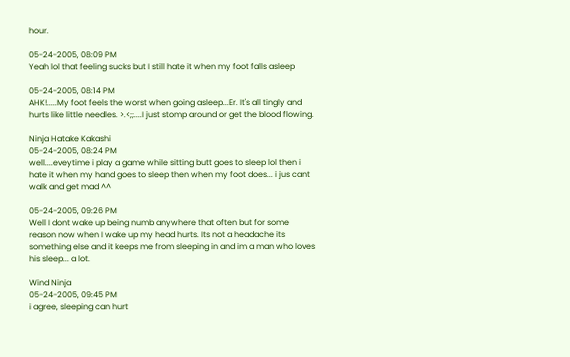hour.

05-24-2005, 08:09 PM
Yeah lol that feeling sucks but I still hate it when my foot falls asleep

05-24-2005, 08:14 PM
AHK!.....My foot feels the worst when going asleep...Er. It's all tingly and hurts like little needles. >.<;;....I just stomp around or get the blood flowing.

Ninja Hatake Kakashi
05-24-2005, 08:24 PM
well....eveytime i play a game while sitting butt goes to sleep lol then i hate it when my hand goes to sleep then when my foot does... i jus cant walk and get mad ^^

05-24-2005, 09:26 PM
Well I dont wake up being numb anywhere that often but for some reason now when I wake up my head hurts. Its not a headache its something else and it keeps me from sleeping in and im a man who loves his sleep... a lot.

Wind Ninja
05-24-2005, 09:45 PM
i agree, sleeping can hurt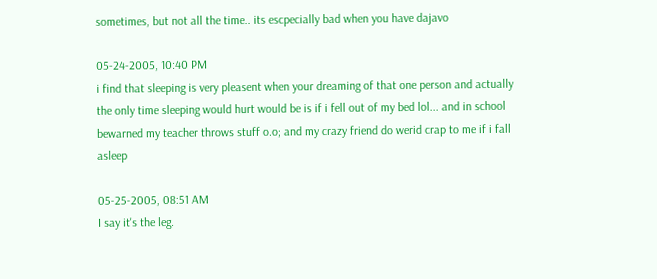sometimes, but not all the time.. its escpecially bad when you have dajavo

05-24-2005, 10:40 PM
i find that sleeping is very pleasent when your dreaming of that one person and actually the only time sleeping would hurt would be is if i fell out of my bed lol... and in school bewarned my teacher throws stuff o.o; and my crazy friend do werid crap to me if i fall asleep

05-25-2005, 08:51 AM
I say it's the leg.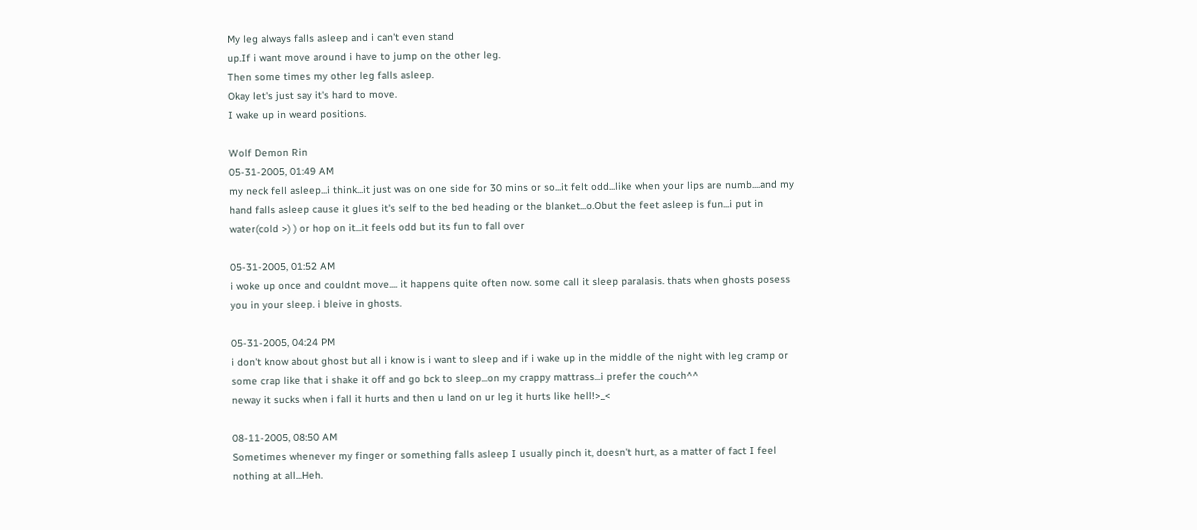My leg always falls asleep and i can't even stand
up.If i want move around i have to jump on the other leg.
Then some times my other leg falls asleep.
Okay let's just say it's hard to move.
I wake up in weard positions.

Wolf Demon Rin
05-31-2005, 01:49 AM
my neck fell asleep...i think...it just was on one side for 30 mins or so...it felt odd...like when your lips are numb....and my hand falls asleep cause it glues it's self to the bed heading or the blanket...o.Obut the feet asleep is fun...i put in water(cold >) ) or hop on it...it feels odd but its fun to fall over

05-31-2005, 01:52 AM
i woke up once and couldnt move.... it happens quite often now. some call it sleep paralasis. thats when ghosts posess you in your sleep. i bleive in ghosts.

05-31-2005, 04:24 PM
i don't know about ghost but all i know is i want to sleep and if i wake up in the middle of the night with leg cramp or some crap like that i shake it off and go bck to sleep...on my crappy mattrass...i prefer the couch^^
neway it sucks when i fall it hurts and then u land on ur leg it hurts like hell!>_<

08-11-2005, 08:50 AM
Sometimes whenever my finger or something falls asleep I usually pinch it, doesn't hurt, as a matter of fact I feel nothing at all...Heh.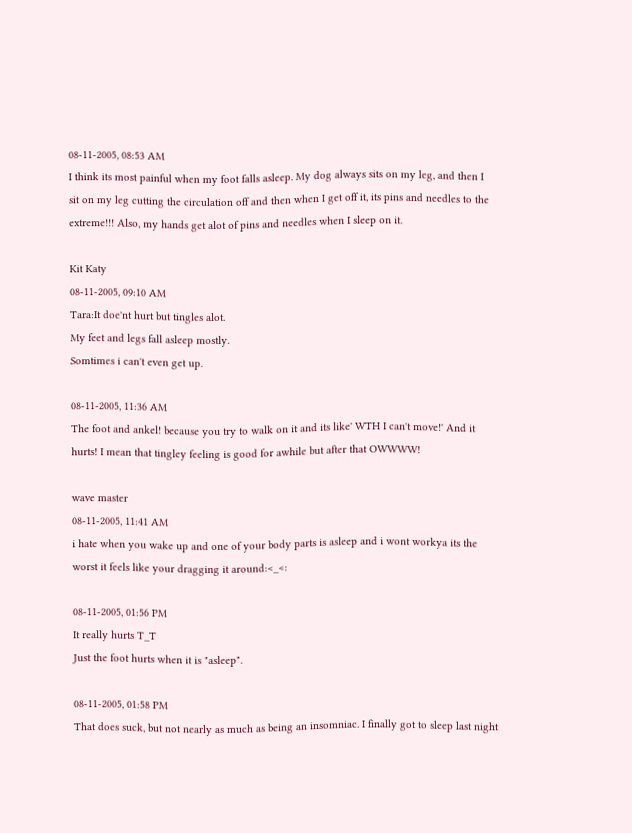08-11-2005, 08:53 AM
I think its most painful when my foot falls asleep. My dog always sits on my leg, and then I sit on my leg cutting the circulation off and then when I get off it, its pins and needles to the extreme!!! Also, my hands get alot of pins and needles when I sleep on it.

Kit Katy
08-11-2005, 09:10 AM
Tara:It doe'nt hurt but tingles alot.
My feet and legs fall asleep mostly.
Somtimes i can't even get up.

08-11-2005, 11:36 AM
The foot and ankel! because you try to walk on it and its like' WTH I can't move!' And it hurts! I mean that tingley feeling is good for awhile but after that OWWWW!

wave master
08-11-2005, 11:41 AM
i hate when you wake up and one of your body parts is asleep and i wont workya its the worst it feels like your dragging it around:<_<:

08-11-2005, 01:56 PM
It really hurts T_T
Just the foot hurts when it is "asleep".

08-11-2005, 01:58 PM
That does suck, but not nearly as much as being an insomniac. I finally got to sleep last night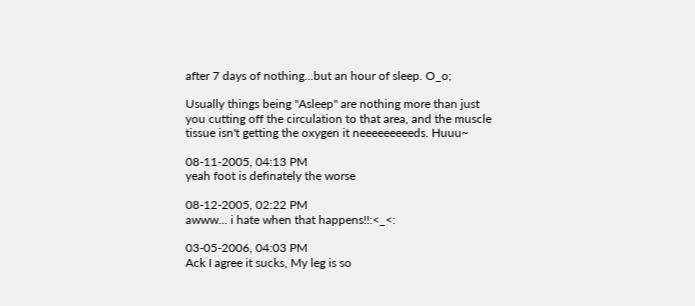after 7 days of nothing...but an hour of sleep. O_o;

Usually things being "Asleep" are nothing more than just you cutting off the circulation to that area, and the muscle tissue isn't getting the oxygen it neeeeeeeeeds. Huuu~

08-11-2005, 04:13 PM
yeah foot is definately the worse

08-12-2005, 02:22 PM
awww... i hate when that happens!!:<_<:

03-05-2006, 04:03 PM
Ack I agree it sucks, My leg is so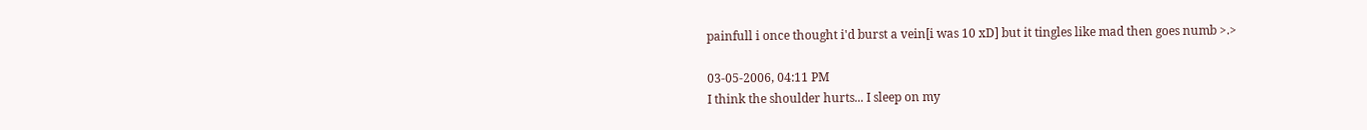painfull i once thought i'd burst a vein[i was 10 xD] but it tingles like mad then goes numb >.>

03-05-2006, 04:11 PM
I think the shoulder hurts... I sleep on my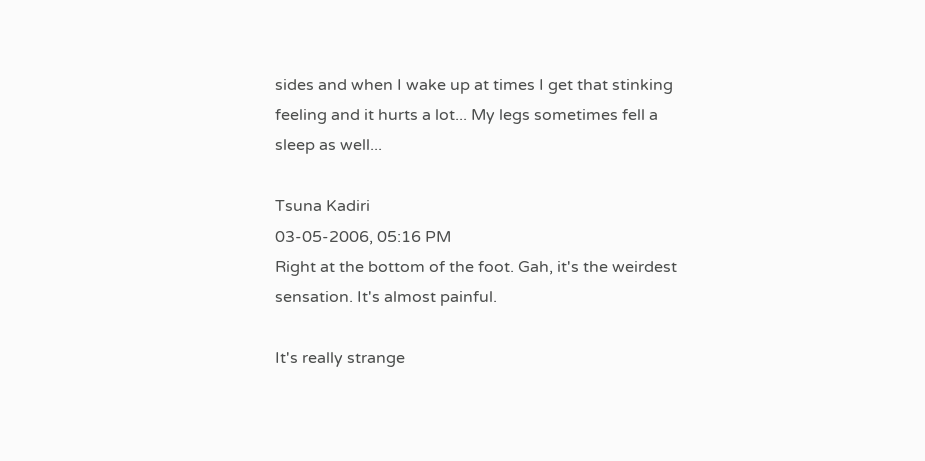sides and when I wake up at times I get that stinking feeling and it hurts a lot... My legs sometimes fell a sleep as well...

Tsuna Kadiri
03-05-2006, 05:16 PM
Right at the bottom of the foot. Gah, it's the weirdest sensation. It's almost painful.

It's really strange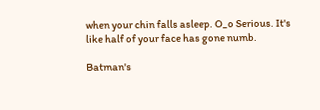when your chin falls asleep. O_o Serious. It's like half of your face has gone numb.

Batman's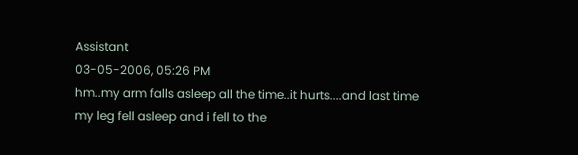Assistant
03-05-2006, 05:26 PM
hm..my arm falls asleep all the time..it hurts....and last time my leg fell asleep and i fell to the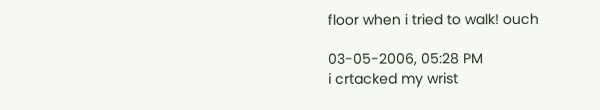floor when i tried to walk! ouch

03-05-2006, 05:28 PM
i crtacked my wrist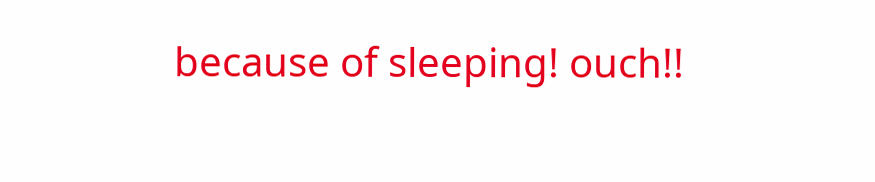because of sleeping! ouch!!